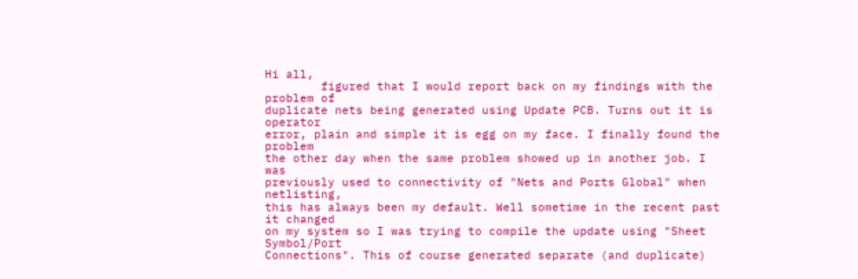Hi all,
        figured that I would report back on my findings with the problem of
duplicate nets being generated using Update PCB. Turns out it is operator
error, plain and simple it is egg on my face. I finally found the problem
the other day when the same problem showed up in another job. I was
previously used to connectivity of "Nets and Ports Global" when netlisting,
this has always been my default. Well sometime in the recent past it changed
on my system so I was trying to compile the update using "Sheet Symbol/Port
Connections". This of course generated separate (and duplicate)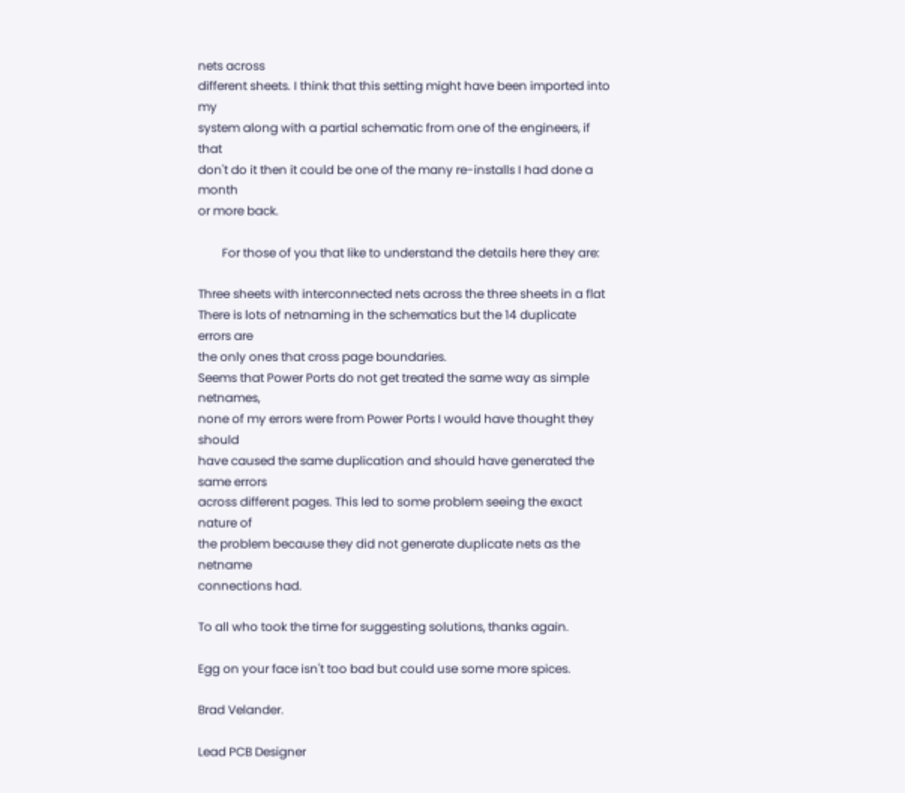nets across
different sheets. I think that this setting might have been imported into my
system along with a partial schematic from one of the engineers, if that
don't do it then it could be one of the many re-installs I had done a month
or more back.

        For those of you that like to understand the details here they are:

Three sheets with interconnected nets across the three sheets in a flat
There is lots of netnaming in the schematics but the 14 duplicate errors are
the only ones that cross page boundaries.
Seems that Power Ports do not get treated the same way as simple netnames,
none of my errors were from Power Ports I would have thought they should
have caused the same duplication and should have generated the same errors
across different pages. This led to some problem seeing the exact nature of
the problem because they did not generate duplicate nets as the netname
connections had.

To all who took the time for suggesting solutions, thanks again.

Egg on your face isn't too bad but could use some more spices.

Brad Velander.

Lead PCB Designer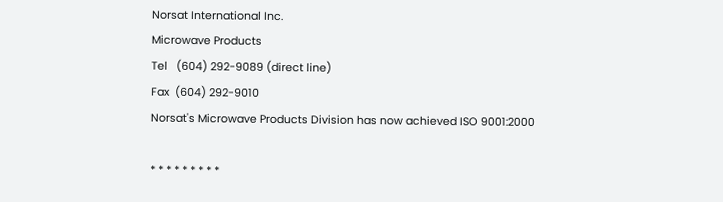Norsat International Inc.
Microwave Products
Tel   (604) 292-9089 (direct line)
Fax  (604) 292-9010
Norsat's Microwave Products Division has now achieved ISO 9001:2000

* * * * * * * * *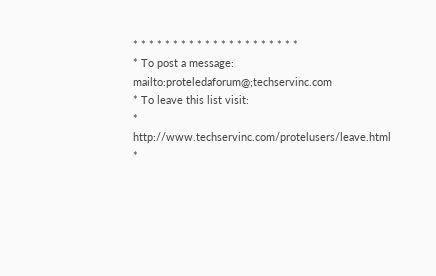* * * * * * * * * * * * * * * * * * * * *
* To post a message: mailto:proteledaforum@;techservinc.com
* To leave this list visit:
* http://www.techservinc.com/protelusers/leave.html
*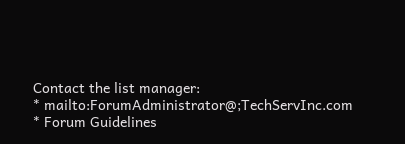Contact the list manager:
* mailto:ForumAdministrator@;TechServInc.com
* Forum Guidelines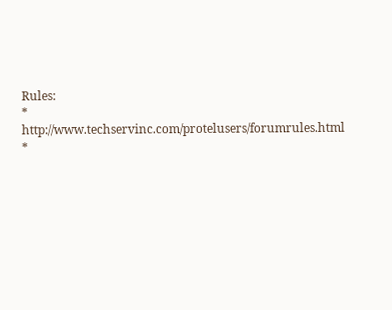Rules:
* http://www.techservinc.com/protelusers/forumrules.html
*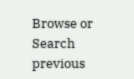Browse or Search previous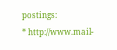postings:
* http://www.mail-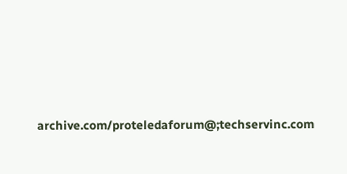archive.com/proteledaforum@;techservinc.com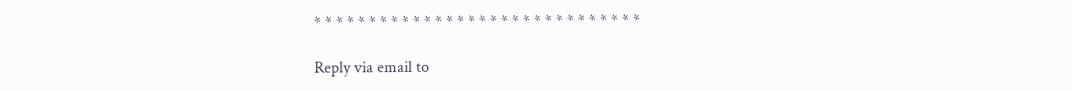* * * * * * * * * * * * * * * * * * * * * * * * * * * * * *

Reply via email to